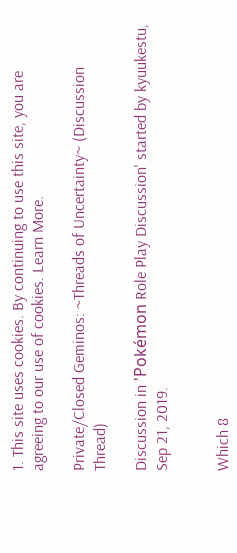1. This site uses cookies. By continuing to use this site, you are agreeing to our use of cookies. Learn More.

Private/Closed Geminos: ~Threads of Uncertainty~ (Discussion Thread)

Discussion in 'Pokémon Role Play Discussion' started by kyuukestu, Sep 21, 2019.


Which 8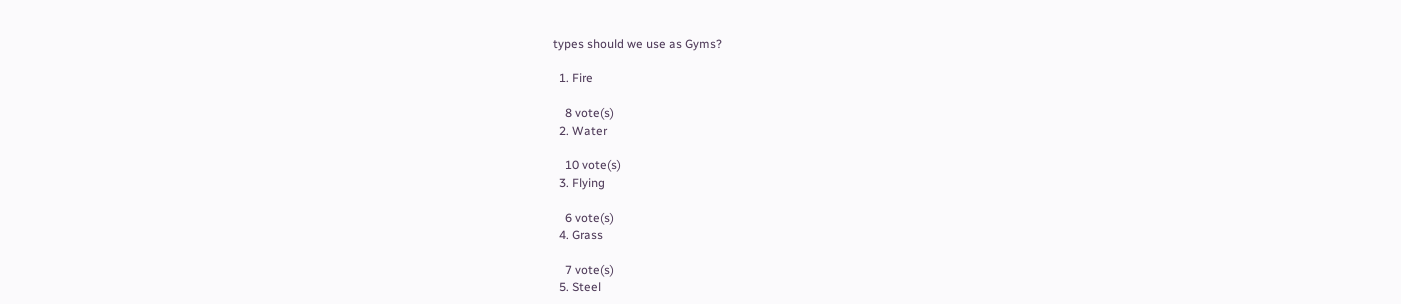types should we use as Gyms?

  1. Fire

    8 vote(s)
  2. Water

    10 vote(s)
  3. Flying

    6 vote(s)
  4. Grass

    7 vote(s)
  5. Steel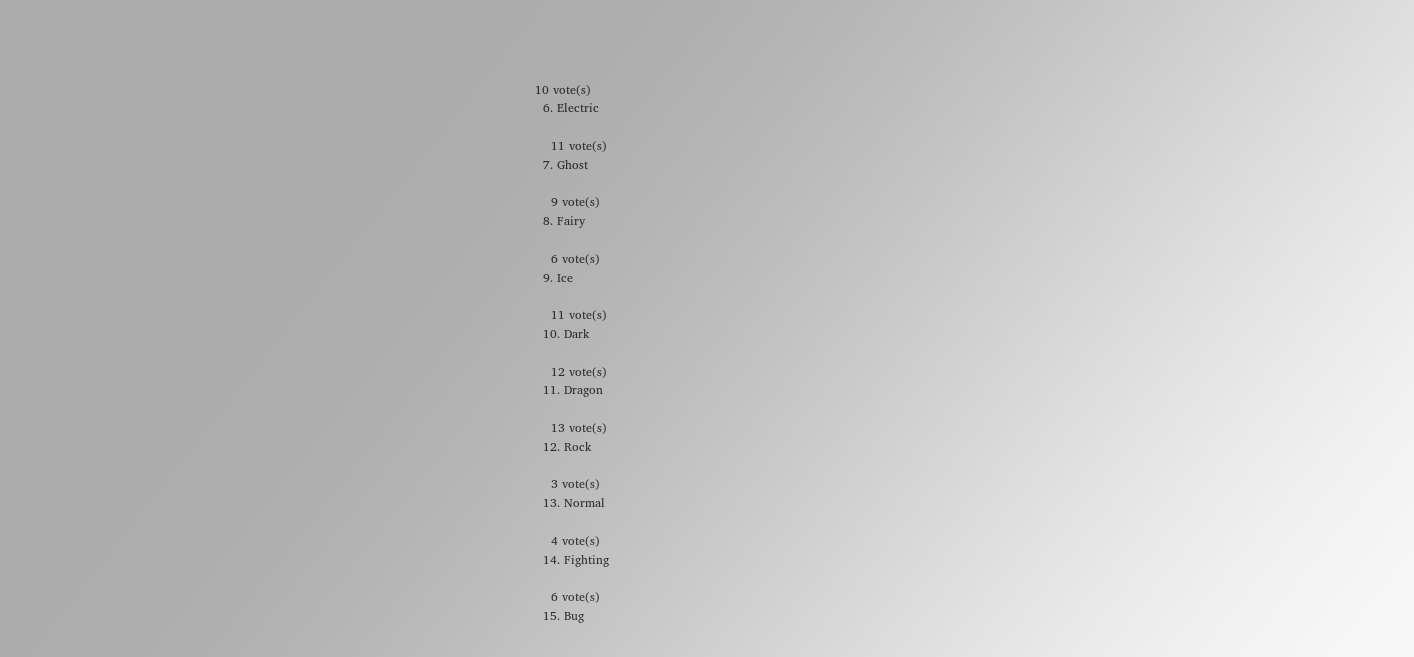10 vote(s)
  6. Electric

    11 vote(s)
  7. Ghost

    9 vote(s)
  8. Fairy

    6 vote(s)
  9. Ice

    11 vote(s)
  10. Dark

    12 vote(s)
  11. Dragon

    13 vote(s)
  12. Rock

    3 vote(s)
  13. Normal

    4 vote(s)
  14. Fighting

    6 vote(s)
  15. Bug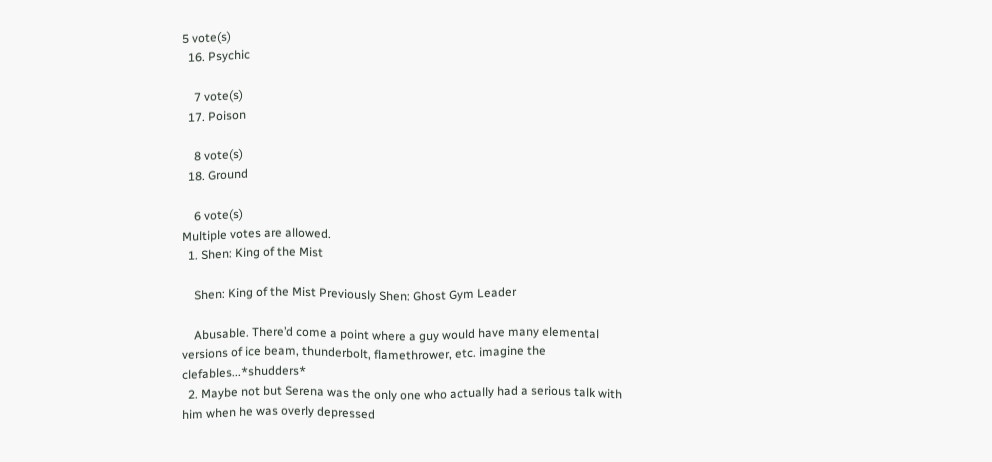5 vote(s)
  16. Psychic

    7 vote(s)
  17. Poison

    8 vote(s)
  18. Ground

    6 vote(s)
Multiple votes are allowed.
  1. Shen: King of the Mist

    Shen: King of the Mist Previously Shen: Ghost Gym Leader

    Abusable. There’d come a point where a guy would have many elemental versions of ice beam, thunderbolt, flamethrower, etc. imagine the clefables...*shudders*
  2. Maybe not but Serena was the only one who actually had a serious talk with him when he was overly depressed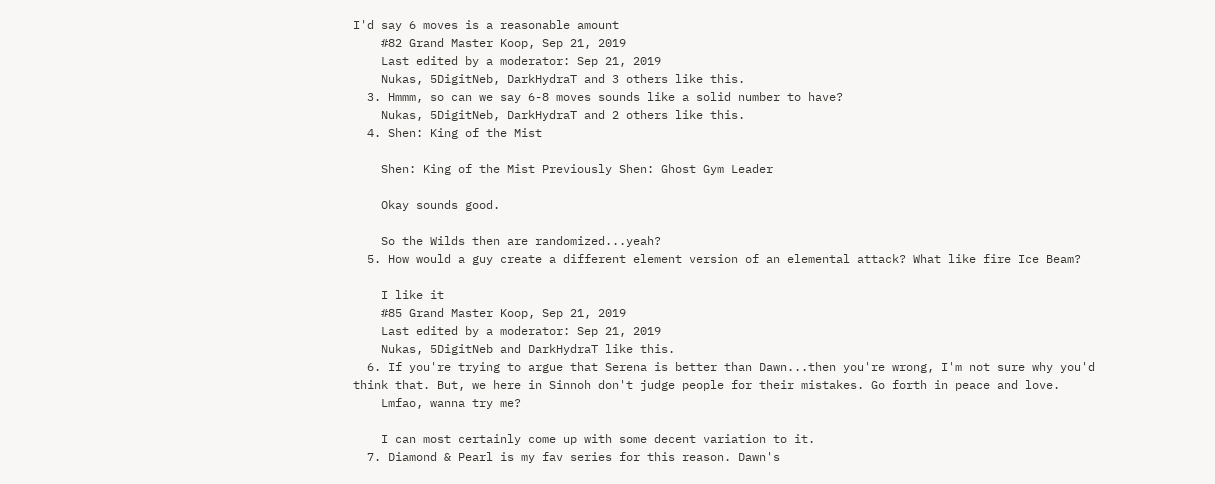I'd say 6 moves is a reasonable amount
    #82 Grand Master Koop, Sep 21, 2019
    Last edited by a moderator: Sep 21, 2019
    Nukas, 5DigitNeb, DarkHydraT and 3 others like this.
  3. Hmmm, so can we say 6-8 moves sounds like a solid number to have?
    Nukas, 5DigitNeb, DarkHydraT and 2 others like this.
  4. Shen: King of the Mist

    Shen: King of the Mist Previously Shen: Ghost Gym Leader

    Okay sounds good.

    So the Wilds then are randomized...yeah?
  5. How would a guy create a different element version of an elemental attack? What like fire Ice Beam?

    I like it
    #85 Grand Master Koop, Sep 21, 2019
    Last edited by a moderator: Sep 21, 2019
    Nukas, 5DigitNeb and DarkHydraT like this.
  6. If you're trying to argue that Serena is better than Dawn...then you're wrong, I'm not sure why you'd think that. But, we here in Sinnoh don't judge people for their mistakes. Go forth in peace and love.
    Lmfao, wanna try me?

    I can most certainly come up with some decent variation to it.
  7. Diamond & Pearl is my fav series for this reason. Dawn's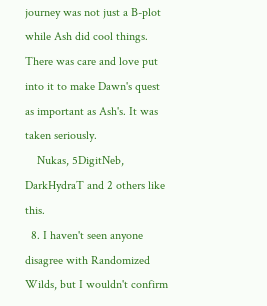journey was not just a B-plot while Ash did cool things. There was care and love put into it to make Dawn's quest as important as Ash's. It was taken seriously.
    Nukas, 5DigitNeb, DarkHydraT and 2 others like this.
  8. I haven't seen anyone disagree with Randomized Wilds, but I wouldn't confirm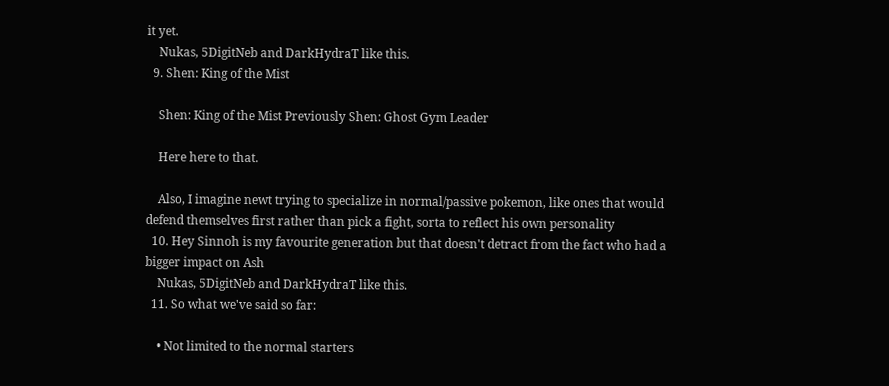it yet.
    Nukas, 5DigitNeb and DarkHydraT like this.
  9. Shen: King of the Mist

    Shen: King of the Mist Previously Shen: Ghost Gym Leader

    Here here to that.

    Also, I imagine newt trying to specialize in normal/passive pokemon, like ones that would defend themselves first rather than pick a fight, sorta to reflect his own personality
  10. Hey Sinnoh is my favourite generation but that doesn't detract from the fact who had a bigger impact on Ash
    Nukas, 5DigitNeb and DarkHydraT like this.
  11. So what we've said so far:

    • Not limited to the normal starters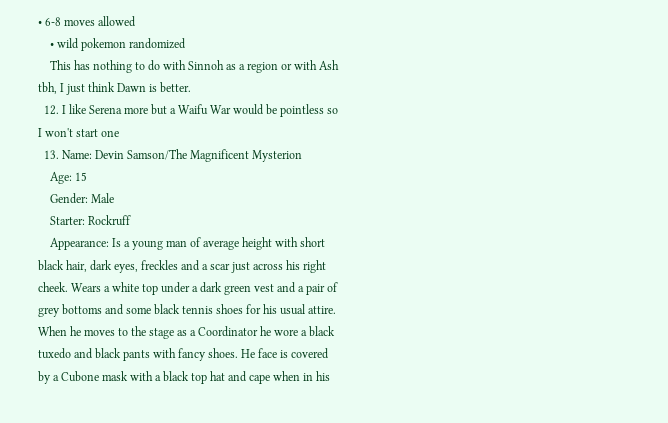• 6-8 moves allowed
    • wild pokemon randomized
    This has nothing to do with Sinnoh as a region or with Ash tbh, I just think Dawn is better.
  12. I like Serena more but a Waifu War would be pointless so I won't start one
  13. Name: Devin Samson/The Magnificent Mysterion
    Age: 15
    Gender: Male
    Starter: Rockruff
    Appearance: Is a young man of average height with short black hair, dark eyes, freckles and a scar just across his right cheek. Wears a white top under a dark green vest and a pair of grey bottoms and some black tennis shoes for his usual attire. When he moves to the stage as a Coordinator he wore a black tuxedo and black pants with fancy shoes. He face is covered by a Cubone mask with a black top hat and cape when in his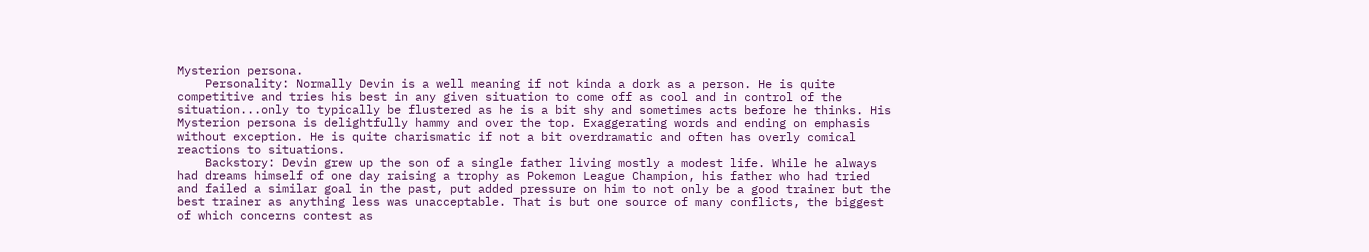Mysterion persona.
    Personality: Normally Devin is a well meaning if not kinda a dork as a person. He is quite competitive and tries his best in any given situation to come off as cool and in control of the situation...only to typically be flustered as he is a bit shy and sometimes acts before he thinks. His Mysterion persona is delightfully hammy and over the top. Exaggerating words and ending on emphasis without exception. He is quite charismatic if not a bit overdramatic and often has overly comical reactions to situations.
    Backstory: Devin grew up the son of a single father living mostly a modest life. While he always had dreams himself of one day raising a trophy as Pokemon League Champion, his father who had tried and failed a similar goal in the past, put added pressure on him to not only be a good trainer but the best trainer as anything less was unacceptable. That is but one source of many conflicts, the biggest of which concerns contest as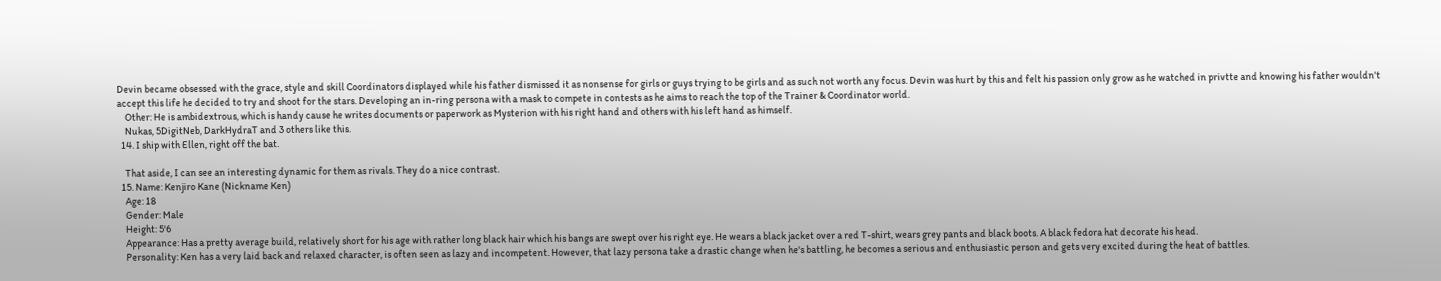Devin became obsessed with the grace, style and skill Coordinators displayed while his father dismissed it as nonsense for girls or guys trying to be girls and as such not worth any focus. Devin was hurt by this and felt his passion only grow as he watched in privtte and knowing his father wouldn't accept this life he decided to try and shoot for the stars. Developing an in-ring persona with a mask to compete in contests as he aims to reach the top of the Trainer & Coordinator world.
    Other: He is ambidextrous, which is handy cause he writes documents or paperwork as Mysterion with his right hand and others with his left hand as himself.
    Nukas, 5DigitNeb, DarkHydraT and 3 others like this.
  14. I ship with Ellen, right off the bat.

    That aside, I can see an interesting dynamic for them as rivals. They do a nice contrast.
  15. Name: Kenjiro Kane (Nickname Ken)
    Age: 18
    Gender: Male
    Height: 5'6
    Appearance: Has a pretty average build, relatively short for his age with rather long black hair which his bangs are swept over his right eye. He wears a black jacket over a red T-shirt, wears grey pants and black boots. A black fedora hat decorate his head.
    Personality: Ken has a very laid back and relaxed character, is often seen as lazy and incompetent. However, that lazy persona take a drastic change when he's battling, he becomes a serious and enthusiastic person and gets very excited during the heat of battles.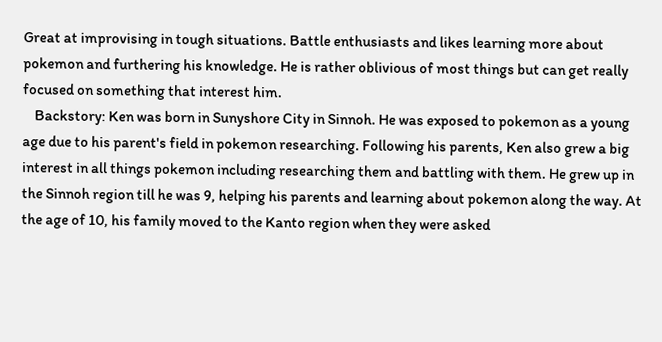Great at improvising in tough situations. Battle enthusiasts and likes learning more about pokemon and furthering his knowledge. He is rather oblivious of most things but can get really focused on something that interest him.
    Backstory: Ken was born in Sunyshore City in Sinnoh. He was exposed to pokemon as a young age due to his parent's field in pokemon researching. Following his parents, Ken also grew a big interest in all things pokemon including researching them and battling with them. He grew up in the Sinnoh region till he was 9, helping his parents and learning about pokemon along the way. At the age of 10, his family moved to the Kanto region when they were asked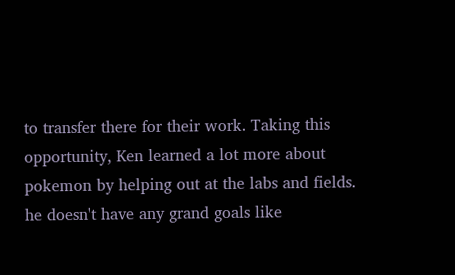to transfer there for their work. Taking this opportunity, Ken learned a lot more about pokemon by helping out at the labs and fields. he doesn't have any grand goals like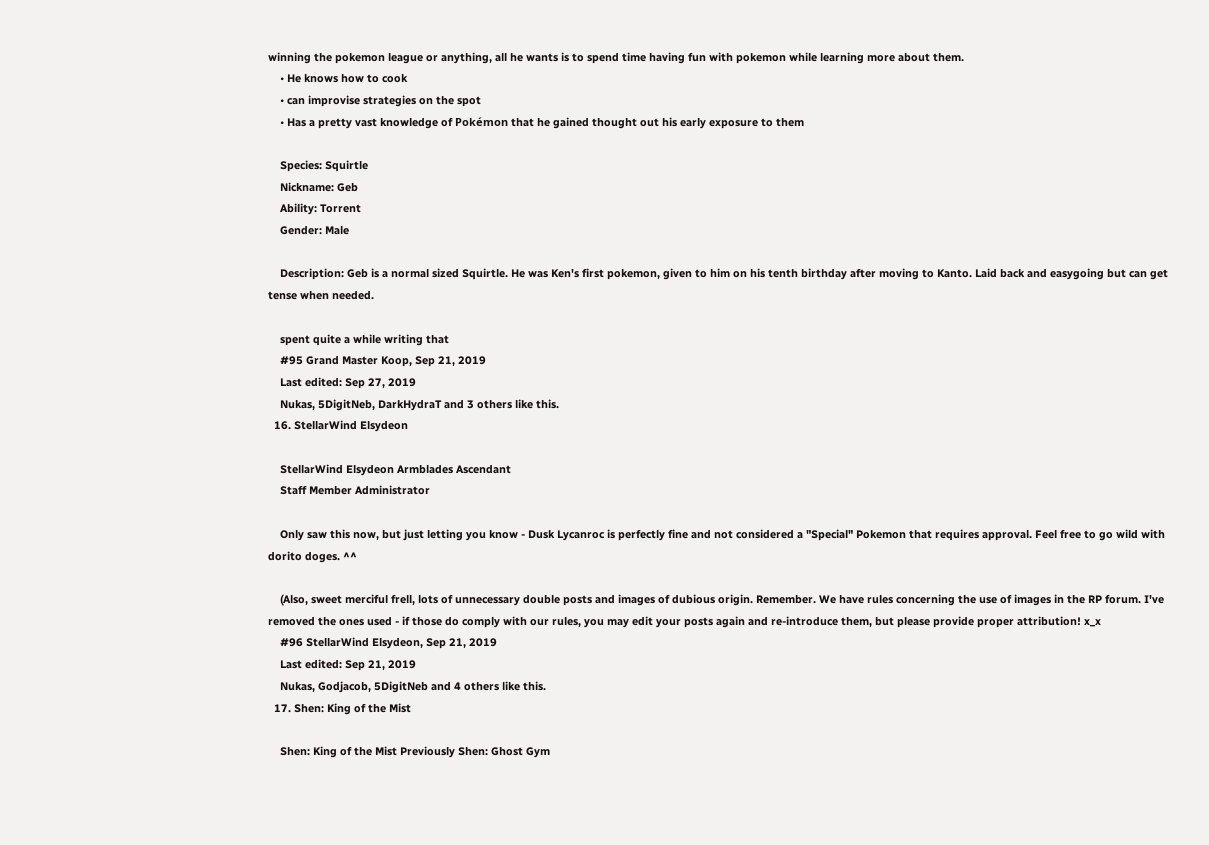winning the pokemon league or anything, all he wants is to spend time having fun with pokemon while learning more about them.
    • He knows how to cook
    • can improvise strategies on the spot
    • Has a pretty vast knowledge of Pokémon that he gained thought out his early exposure to them

    Species: Squirtle
    Nickname: Geb
    Ability: Torrent
    Gender: Male

    Description: Geb is a normal sized Squirtle. He was Ken's first pokemon, given to him on his tenth birthday after moving to Kanto. Laid back and easygoing but can get tense when needed.

    spent quite a while writing that
    #95 Grand Master Koop, Sep 21, 2019
    Last edited: Sep 27, 2019
    Nukas, 5DigitNeb, DarkHydraT and 3 others like this.
  16. StellarWind Elsydeon

    StellarWind Elsydeon Armblades Ascendant
    Staff Member Administrator

    Only saw this now, but just letting you know - Dusk Lycanroc is perfectly fine and not considered a "Special" Pokemon that requires approval. Feel free to go wild with dorito doges. ^^

    (Also, sweet merciful frell, lots of unnecessary double posts and images of dubious origin. Remember. We have rules concerning the use of images in the RP forum. I've removed the ones used - if those do comply with our rules, you may edit your posts again and re-introduce them, but please provide proper attribution! x_x
    #96 StellarWind Elsydeon, Sep 21, 2019
    Last edited: Sep 21, 2019
    Nukas, Godjacob, 5DigitNeb and 4 others like this.
  17. Shen: King of the Mist

    Shen: King of the Mist Previously Shen: Ghost Gym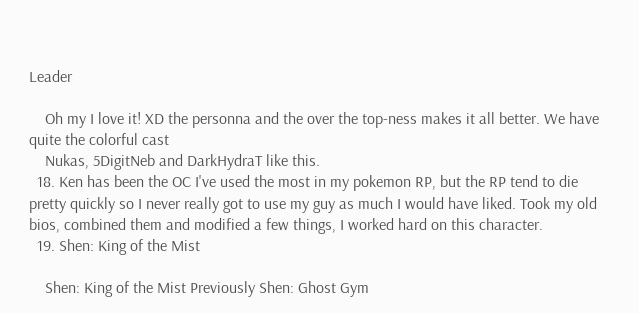Leader

    Oh my I love it! XD the personna and the over the top-ness makes it all better. We have quite the colorful cast
    Nukas, 5DigitNeb and DarkHydraT like this.
  18. Ken has been the OC I've used the most in my pokemon RP, but the RP tend to die pretty quickly so I never really got to use my guy as much I would have liked. Took my old bios, combined them and modified a few things, I worked hard on this character.
  19. Shen: King of the Mist

    Shen: King of the Mist Previously Shen: Ghost Gym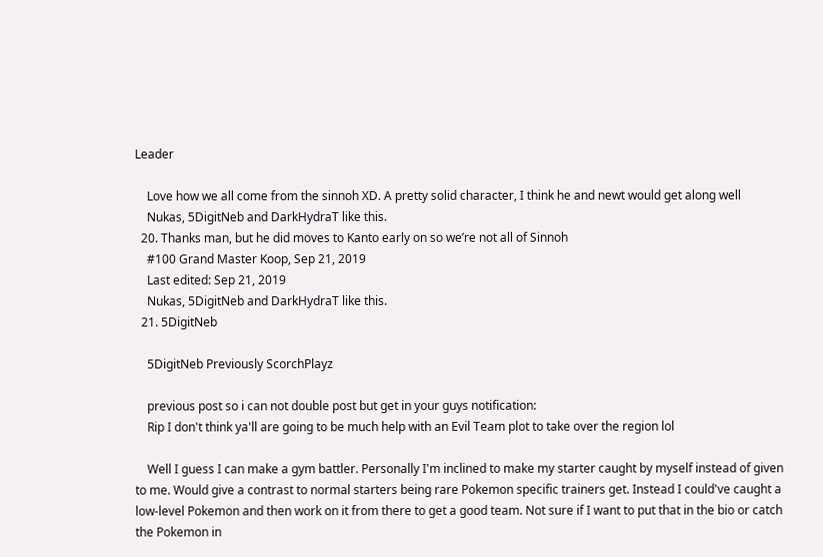Leader

    Love how we all come from the sinnoh XD. A pretty solid character, I think he and newt would get along well
    Nukas, 5DigitNeb and DarkHydraT like this.
  20. Thanks man, but he did moves to Kanto early on so we’re not all of Sinnoh
    #100 Grand Master Koop, Sep 21, 2019
    Last edited: Sep 21, 2019
    Nukas, 5DigitNeb and DarkHydraT like this.
  21. 5DigitNeb

    5DigitNeb Previously ScorchPlayz

    previous post so i can not double post but get in your guys notification:
    Rip I don't think ya'll are going to be much help with an Evil Team plot to take over the region lol

    Well I guess I can make a gym battler. Personally I'm inclined to make my starter caught by myself instead of given to me. Would give a contrast to normal starters being rare Pokemon specific trainers get. Instead I could've caught a low-level Pokemon and then work on it from there to get a good team. Not sure if I want to put that in the bio or catch the Pokemon in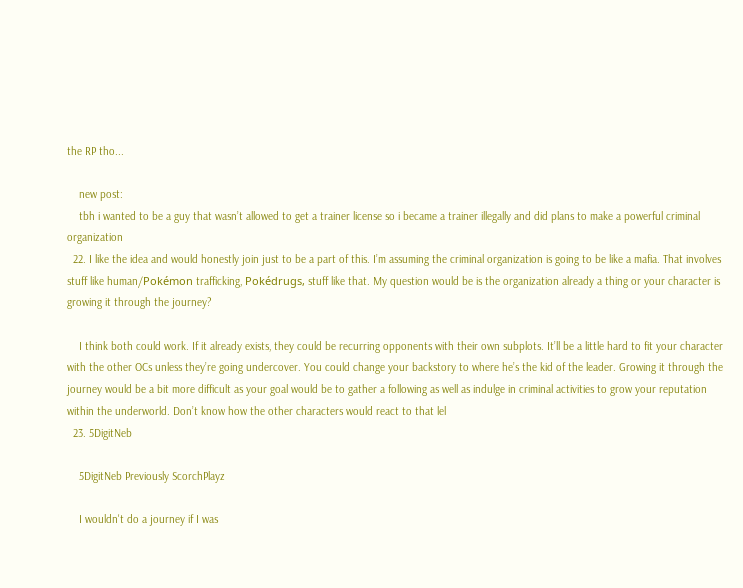the RP tho...

    new post:
    tbh i wanted to be a guy that wasn’t allowed to get a trainer license so i became a trainer illegally and did plans to make a powerful criminal organization
  22. I like the idea and would honestly join just to be a part of this. I’m assuming the criminal organization is going to be like a mafia. That involves stuff like human/Pokémon trafficking, Pokédrugs, stuff like that. My question would be is the organization already a thing or your character is growing it through the journey?

    I think both could work. If it already exists, they could be recurring opponents with their own subplots. It’ll be a little hard to fit your character with the other OCs unless they’re going undercover. You could change your backstory to where he’s the kid of the leader. Growing it through the journey would be a bit more difficult as your goal would be to gather a following as well as indulge in criminal activities to grow your reputation within the underworld. Don’t know how the other characters would react to that lel
  23. 5DigitNeb

    5DigitNeb Previously ScorchPlayz

    I wouldn't do a journey if I was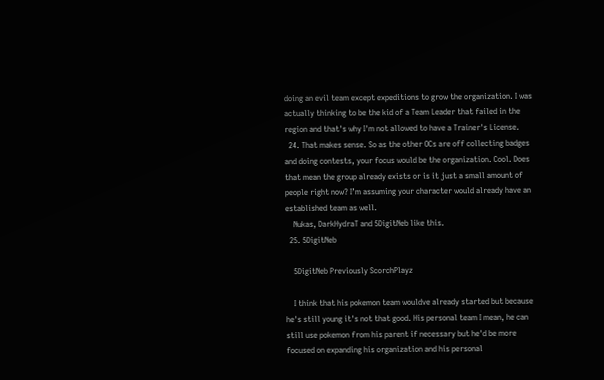doing an evil team except expeditions to grow the organization. I was actually thinking to be the kid of a Team Leader that failed in the region and that's why I'm not allowed to have a Trainer's License.
  24. That makes sense. So as the other OCs are off collecting badges and doing contests, your focus would be the organization. Cool. Does that mean the group already exists or is it just a small amount of people right now? I’m assuming your character would already have an established team as well.
    Nukas, DarkHydraT and 5DigitNeb like this.
  25. 5DigitNeb

    5DigitNeb Previously ScorchPlayz

    I think that his pokemon team wouldve already started but because he's still young it's not that good. His personal team I mean, he can still use pokemon from his parent if necessary but he'd be more focused on expanding his organization and his personal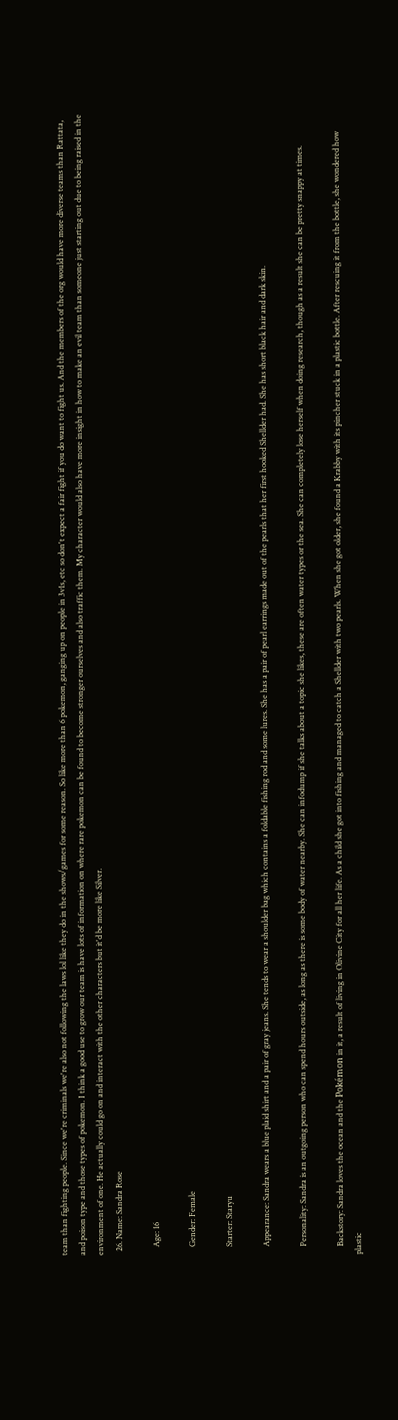team than fighting people. Since we're criminals we're also not following the laws lol like they do in the shows/games for some reason. So like more than 6 pokemon, ganging up on people in 3v1s, etc so don't expect a fair fight if you do want to fight us. And the members of the org would have more diverse teams than Rattata, and poison type and those types of pokemon. I think a good use to grow our team is have lots of information on where rare pokemon can be found to become stronger ourselves and also traffic them. My character would also have more insight in how to make an evil team than someone just starting out due to being raised in the environment of one. He actually could go on and interact with the other characters but it'd be more like Silver.
  26. Name: Sandra Rose

    Age: 16

    Gender: Female

    Starter: Staryu

    Appearance: Sandra wears a blue plaid shirt and a pair of gray jeans. She tends to wear a shoulder bag which contains a foldable fishing rod and some lures. She has a pair of pearl earrings made out of the pearls that her first hooked Shellder had. She has short black hair and dark skin.

    Personality: Sandra is an outgoing person who can spend hours outside, as long as there is some body of water nearby. She can infodump if she talks about a topic she likes, these are often water types or the sea. She can completely lose herself when doing research, though as a result she can be pretty snappy at times.

    Backstory: Sandra loves the ocean and the Pokémon in it, a result of living in Olivine City for all her life. As a child she got into fishing and managed to catch a Shellder with two pearls. When she got older, she found a Krabby with its pincher stuck in a plastic bottle. After rescuing it from the bottle, she wondered how plastic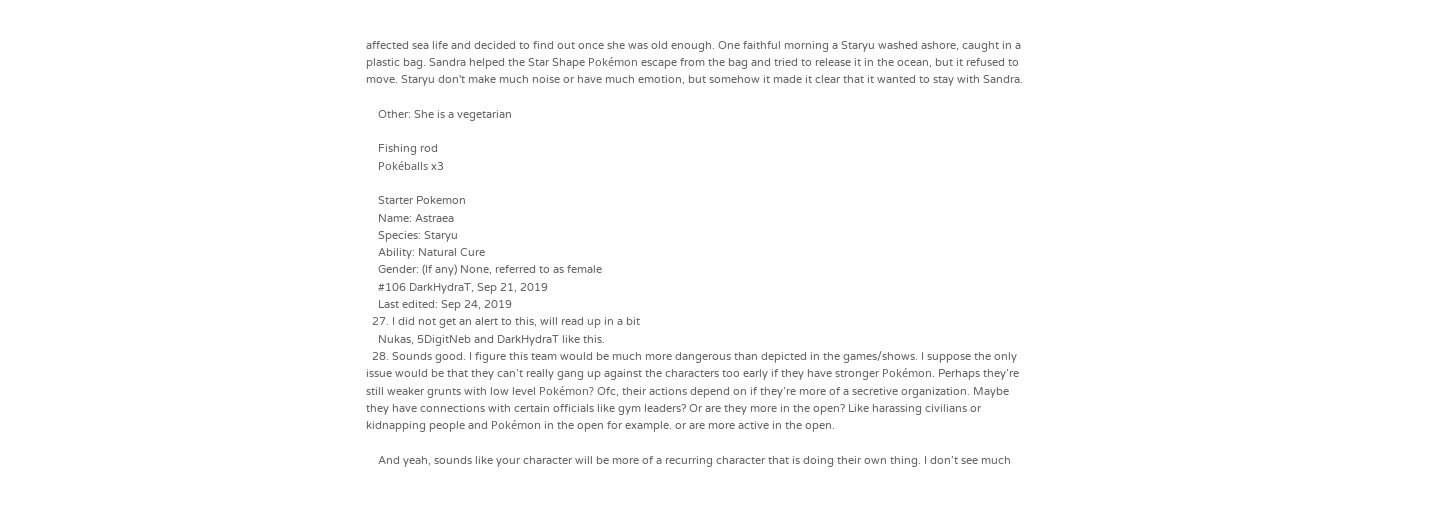affected sea life and decided to find out once she was old enough. One faithful morning a Staryu washed ashore, caught in a plastic bag. Sandra helped the Star Shape Pokémon escape from the bag and tried to release it in the ocean, but it refused to move. Staryu don't make much noise or have much emotion, but somehow it made it clear that it wanted to stay with Sandra.

    Other: She is a vegetarian

    Fishing rod
    Pokéballs x3

    Starter Pokemon
    Name: Astraea
    Species: Staryu
    Ability: Natural Cure
    Gender: (If any) None, referred to as female
    #106 DarkHydraT, Sep 21, 2019
    Last edited: Sep 24, 2019
  27. I did not get an alert to this, will read up in a bit
    Nukas, 5DigitNeb and DarkHydraT like this.
  28. Sounds good. I figure this team would be much more dangerous than depicted in the games/shows. I suppose the only issue would be that they can’t really gang up against the characters too early if they have stronger Pokémon. Perhaps they’re still weaker grunts with low level Pokémon? Ofc, their actions depend on if they’re more of a secretive organization. Maybe they have connections with certain officials like gym leaders? Or are they more in the open? Like harassing civilians or kidnapping people and Pokémon in the open for example. or are more active in the open.

    And yeah, sounds like your character will be more of a recurring character that is doing their own thing. I don’t see much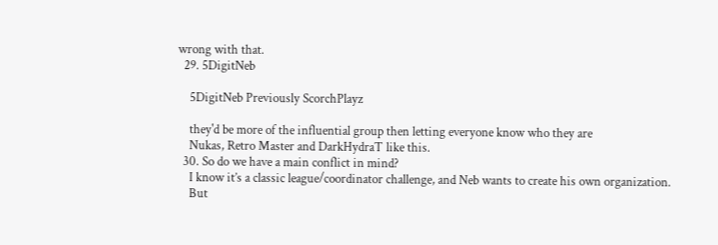wrong with that.
  29. 5DigitNeb

    5DigitNeb Previously ScorchPlayz

    they'd be more of the influential group then letting everyone know who they are
    Nukas, Retro Master and DarkHydraT like this.
  30. So do we have a main conflict in mind?
    I know it’s a classic league/coordinator challenge, and Neb wants to create his own organization.
    But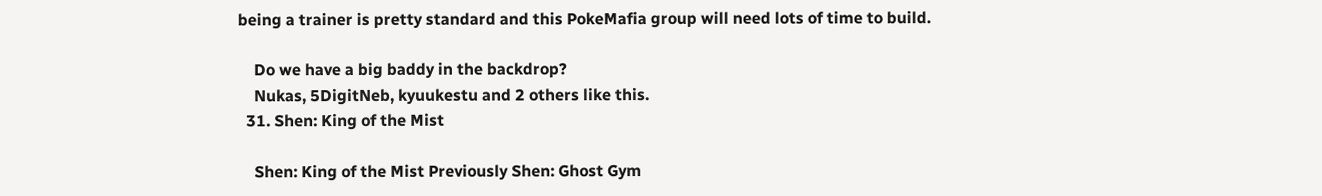being a trainer is pretty standard and this PokeMafia group will need lots of time to build.

    Do we have a big baddy in the backdrop?
    Nukas, 5DigitNeb, kyuukestu and 2 others like this.
  31. Shen: King of the Mist

    Shen: King of the Mist Previously Shen: Ghost Gym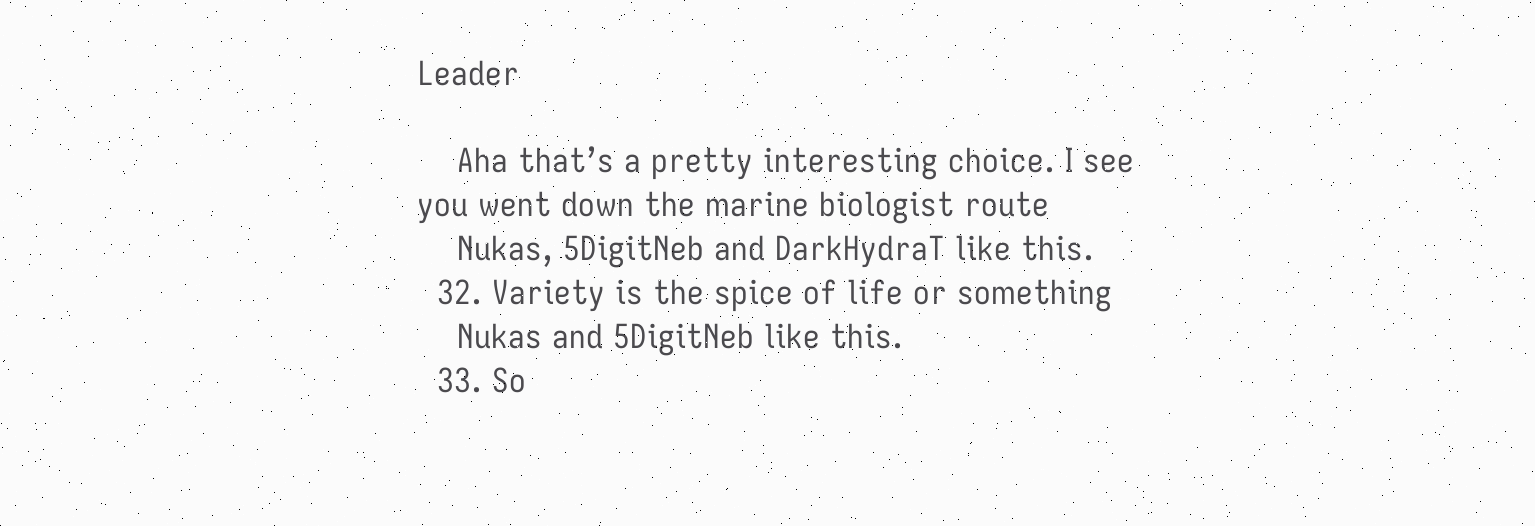Leader

    Aha that’s a pretty interesting choice. I see you went down the marine biologist route
    Nukas, 5DigitNeb and DarkHydraT like this.
  32. Variety is the spice of life or something
    Nukas and 5DigitNeb like this.
  33. So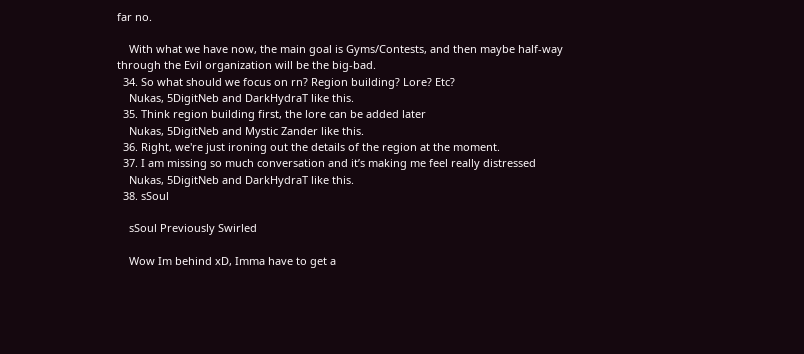far no.

    With what we have now, the main goal is Gyms/Contests, and then maybe half-way through the Evil organization will be the big-bad.
  34. So what should we focus on rn? Region building? Lore? Etc?
    Nukas, 5DigitNeb and DarkHydraT like this.
  35. Think region building first, the lore can be added later
    Nukas, 5DigitNeb and Mystic Zander like this.
  36. Right, we're just ironing out the details of the region at the moment.
  37. I am missing so much conversation and it’s making me feel really distressed
    Nukas, 5DigitNeb and DarkHydraT like this.
  38. sSoul

    sSoul Previously Swirled

    Wow Im behind xD, Imma have to get a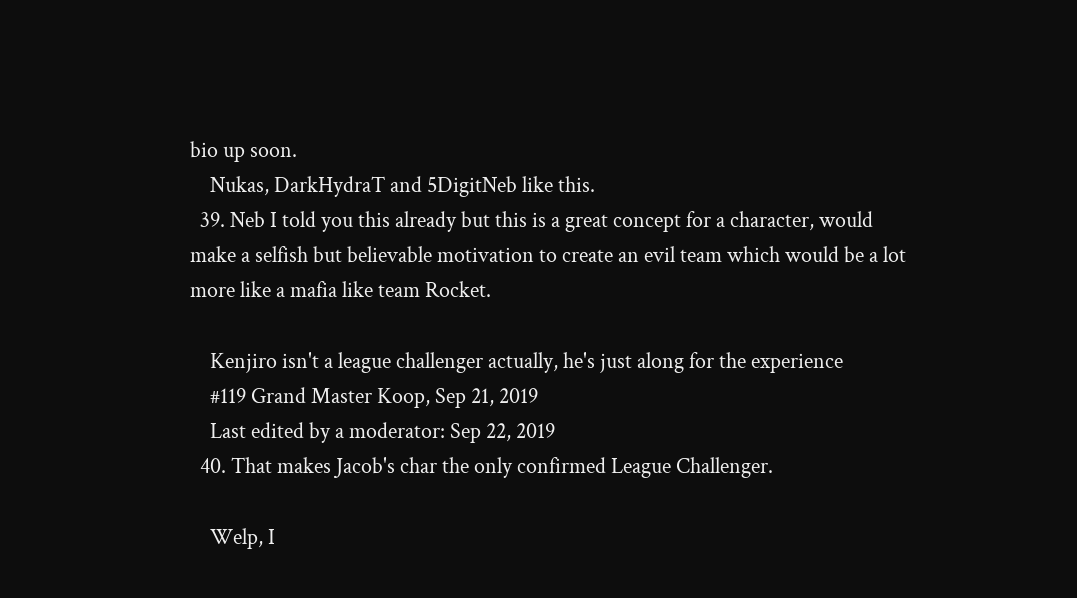bio up soon.
    Nukas, DarkHydraT and 5DigitNeb like this.
  39. Neb I told you this already but this is a great concept for a character, would make a selfish but believable motivation to create an evil team which would be a lot more like a mafia like team Rocket.

    Kenjiro isn't a league challenger actually, he's just along for the experience
    #119 Grand Master Koop, Sep 21, 2019
    Last edited by a moderator: Sep 22, 2019
  40. That makes Jacob's char the only confirmed League Challenger.

    Welp, I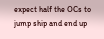expect half the OCs to jump ship and end up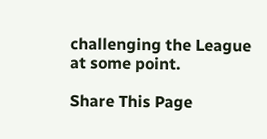challenging the League at some point.

Share This Page